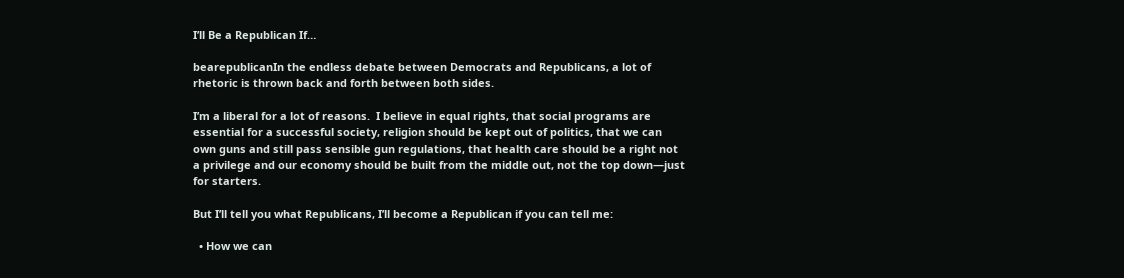I’ll Be a Republican If…

bearepublicanIn the endless debate between Democrats and Republicans, a lot of rhetoric is thrown back and forth between both sides.

I’m a liberal for a lot of reasons.  I believe in equal rights, that social programs are essential for a successful society, religion should be kept out of politics, that we can own guns and still pass sensible gun regulations, that health care should be a right not a privilege and our economy should be built from the middle out, not the top down—just for starters.

But I’ll tell you what Republicans, I’ll become a Republican if you can tell me:

  • How we can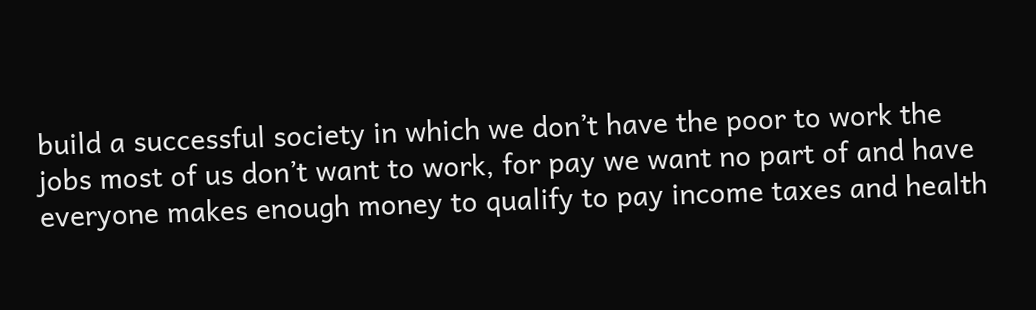build a successful society in which we don’t have the poor to work the jobs most of us don’t want to work, for pay we want no part of and have everyone makes enough money to qualify to pay income taxes and health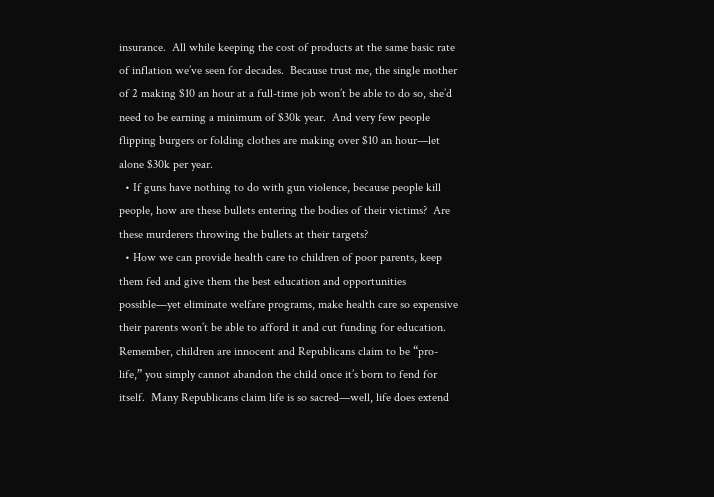insurance.  All while keeping the cost of products at the same basic rate of inflation we’ve seen for decades.  Because trust me, the single mother of 2 making $10 an hour at a full-time job won’t be able to do so, she’d need to be earning a minimum of $30k year.  And very few people flipping burgers or folding clothes are making over $10 an hour—let alone $30k per year.
  • If guns have nothing to do with gun violence, because people kill people, how are these bullets entering the bodies of their victims?  Are these murderers throwing the bullets at their targets?
  • How we can provide health care to children of poor parents, keep them fed and give them the best education and opportunities possible—yet eliminate welfare programs, make health care so expensive their parents won’t be able to afford it and cut funding for education.  Remember, children are innocent and Republicans claim to be “pro-life,” you simply cannot abandon the child once it’s born to fend for itself.  Many Republicans claim life is so sacred—well, life does extend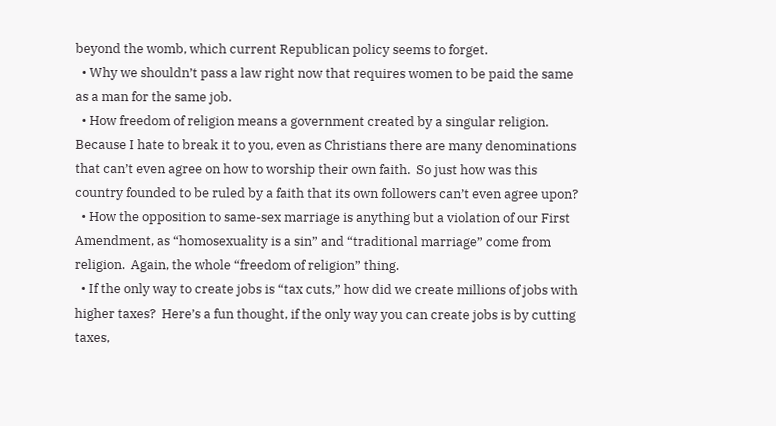beyond the womb, which current Republican policy seems to forget.
  • Why we shouldn’t pass a law right now that requires women to be paid the same as a man for the same job.
  • How freedom of religion means a government created by a singular religion.  Because I hate to break it to you, even as Christians there are many denominations that can’t even agree on how to worship their own faith.  So just how was this country founded to be ruled by a faith that its own followers can’t even agree upon?
  • How the opposition to same-sex marriage is anything but a violation of our First Amendment, as “homosexuality is a sin” and “traditional marriage” come from religion.  Again, the whole “freedom of religion” thing.
  • If the only way to create jobs is “tax cuts,” how did we create millions of jobs with higher taxes?  Here’s a fun thought, if the only way you can create jobs is by cutting taxes,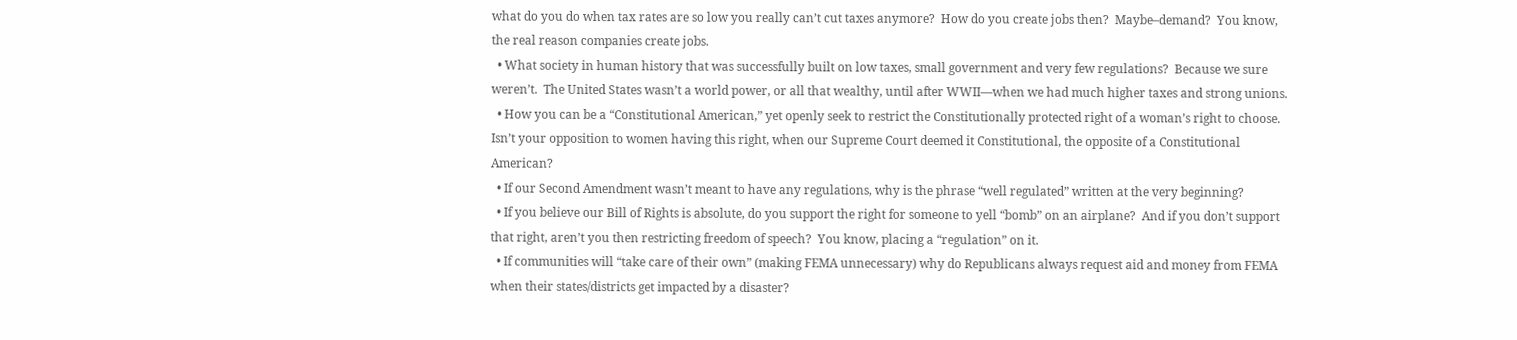what do you do when tax rates are so low you really can’t cut taxes anymore?  How do you create jobs then?  Maybe–demand?  You know, the real reason companies create jobs.
  • What society in human history that was successfully built on low taxes, small government and very few regulations?  Because we sure weren’t.  The United States wasn’t a world power, or all that wealthy, until after WWII—when we had much higher taxes and strong unions.
  • How you can be a “Constitutional American,” yet openly seek to restrict the Constitutionally protected right of a woman’s right to choose.  Isn’t your opposition to women having this right, when our Supreme Court deemed it Constitutional, the opposite of a Constitutional American?
  • If our Second Amendment wasn’t meant to have any regulations, why is the phrase “well regulated” written at the very beginning?
  • If you believe our Bill of Rights is absolute, do you support the right for someone to yell “bomb” on an airplane?  And if you don’t support that right, aren’t you then restricting freedom of speech?  You know, placing a “regulation” on it.
  • If communities will “take care of their own” (making FEMA unnecessary) why do Republicans always request aid and money from FEMA when their states/districts get impacted by a disaster?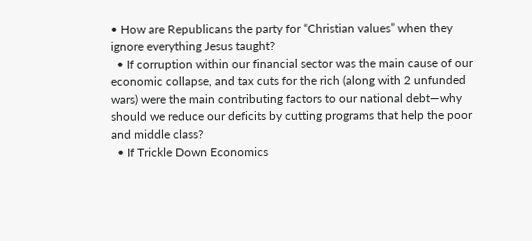• How are Republicans the party for “Christian values” when they ignore everything Jesus taught?
  • If corruption within our financial sector was the main cause of our economic collapse, and tax cuts for the rich (along with 2 unfunded wars) were the main contributing factors to our national debt—why should we reduce our deficits by cutting programs that help the poor and middle class?
  • If Trickle Down Economics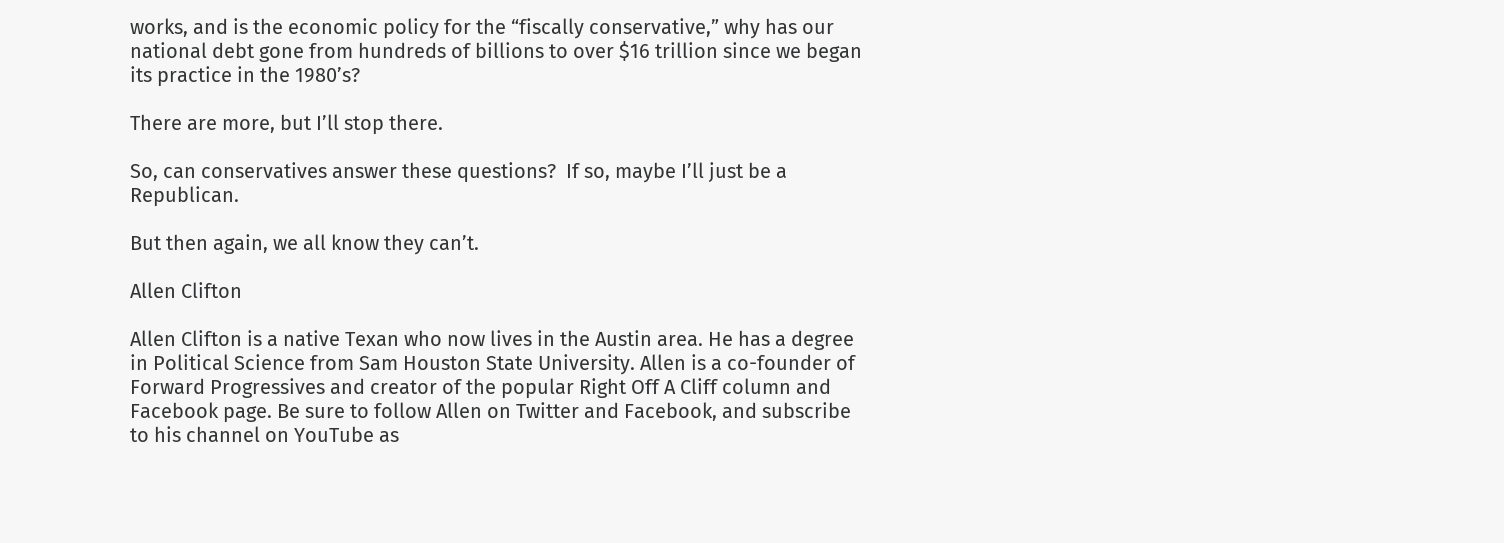works, and is the economic policy for the “fiscally conservative,” why has our national debt gone from hundreds of billions to over $16 trillion since we began its practice in the 1980’s?

There are more, but I’ll stop there.

So, can conservatives answer these questions?  If so, maybe I’ll just be a Republican.

But then again, we all know they can’t.

Allen Clifton

Allen Clifton is a native Texan who now lives in the Austin area. He has a degree in Political Science from Sam Houston State University. Allen is a co-founder of Forward Progressives and creator of the popular Right Off A Cliff column and Facebook page. Be sure to follow Allen on Twitter and Facebook, and subscribe to his channel on YouTube as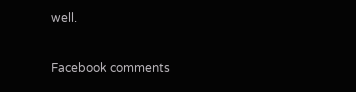well.


Facebook comments